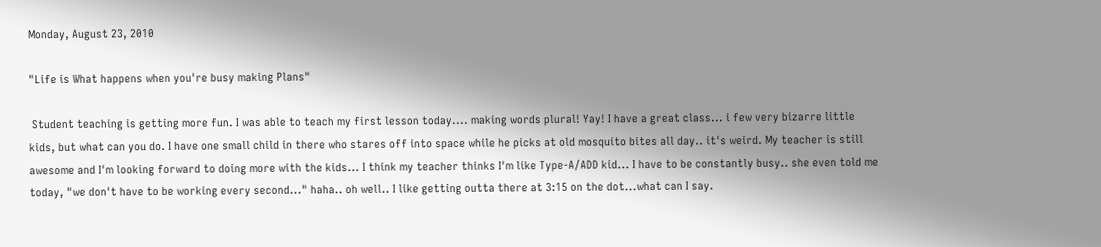Monday, August 23, 2010

"Life is What happens when you're busy making Plans"

 Student teaching is getting more fun. I was able to teach my first lesson today.... making words plural! Yay! I have a great class... i few very bizarre little kids, but what can you do. I have one small child in there who stares off into space while he picks at old mosquito bites all day.. it's weird. My teacher is still awesome and I'm looking forward to doing more with the kids... I think my teacher thinks I'm like Type-A/ADD kid... I have to be constantly busy.. she even told me today, "we don't have to be working every second..." haha.. oh well.. I like getting outta there at 3:15 on the dot...what can I say.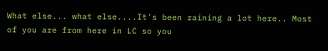What else... what else....It's been raining a lot here.. Most of you are from here in LC so you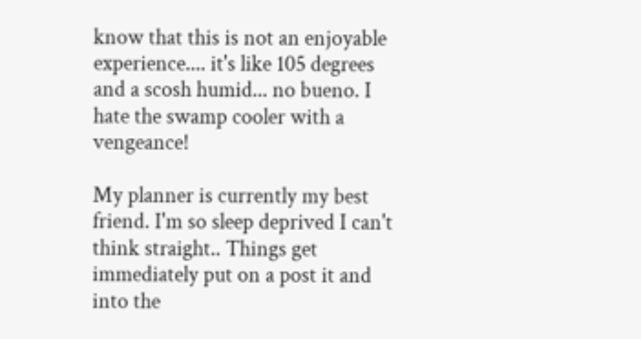know that this is not an enjoyable experience.... it's like 105 degrees and a scosh humid... no bueno. I hate the swamp cooler with a vengeance!

My planner is currently my best friend. I'm so sleep deprived I can't think straight.. Things get immediately put on a post it and into the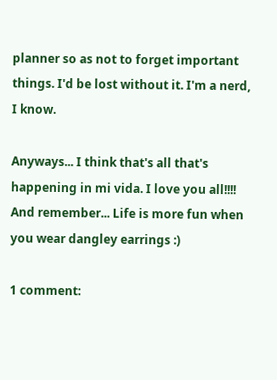planner so as not to forget important things. I'd be lost without it. I'm a nerd, I know.

Anyways... I think that's all that's happening in mi vida. I love you all!!!! And remember... Life is more fun when you wear dangley earrings :)

1 comment: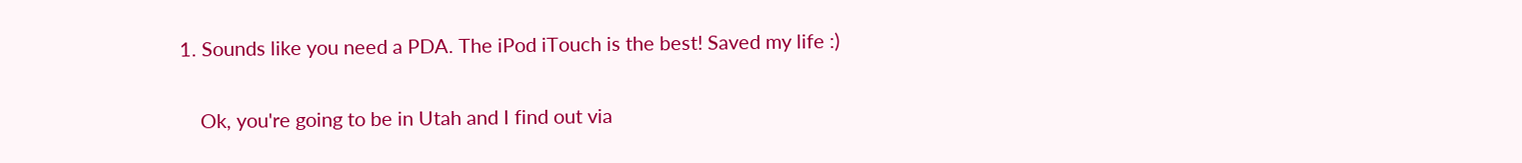1. Sounds like you need a PDA. The iPod iTouch is the best! Saved my life :)

    Ok, you're going to be in Utah and I find out via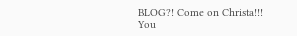BLOG?! Come on Christa!!! You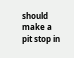should make a pit stop in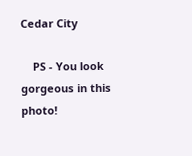Cedar City

    PS - You look gorgeous in this photo!